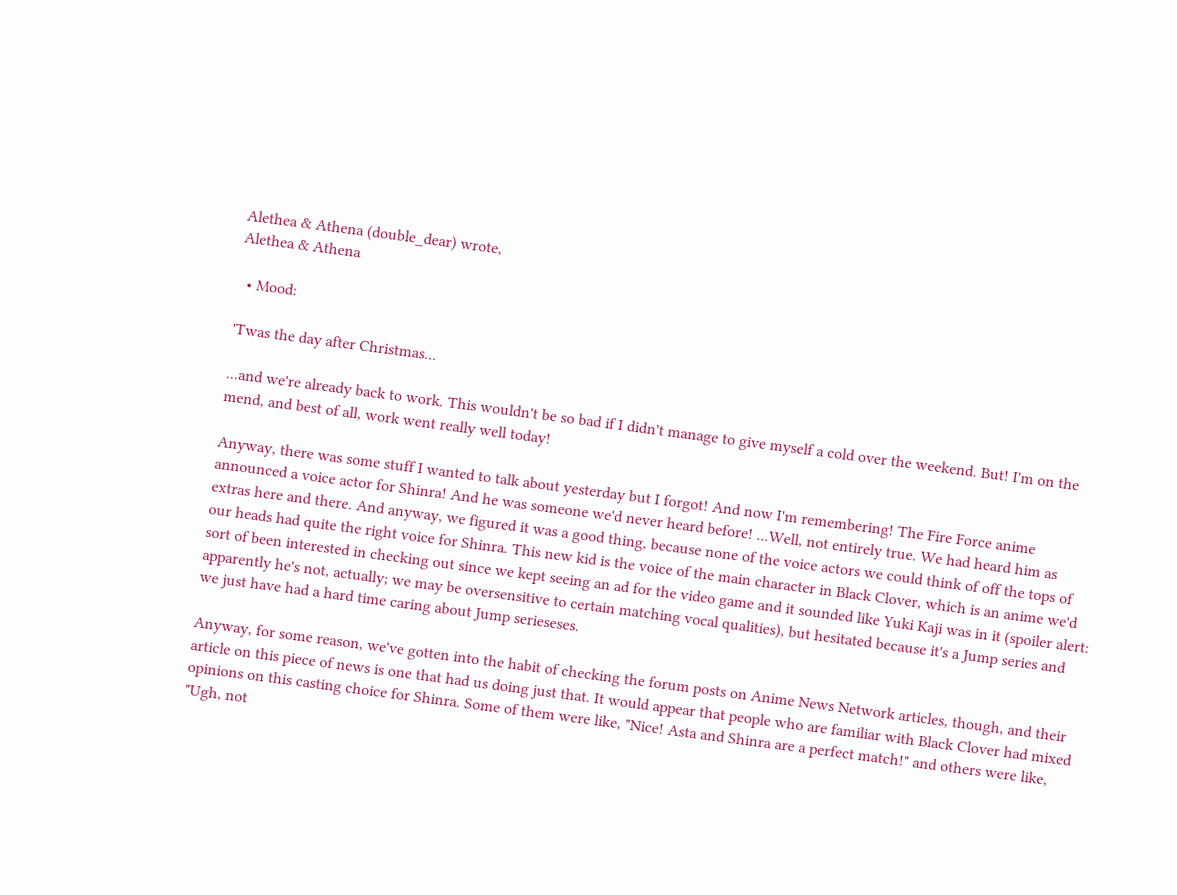Alethea & Athena (double_dear) wrote,
Alethea & Athena

  • Mood:

'Twas the day after Christmas...

...and we're already back to work. This wouldn't be so bad if I didn't manage to give myself a cold over the weekend. But! I'm on the mend, and best of all, work went really well today!

Anyway, there was some stuff I wanted to talk about yesterday but I forgot! And now I'm remembering! The Fire Force anime announced a voice actor for Shinra! And he was someone we'd never heard before! ...Well, not entirely true. We had heard him as extras here and there. And anyway, we figured it was a good thing, because none of the voice actors we could think of off the tops of our heads had quite the right voice for Shinra. This new kid is the voice of the main character in Black Clover, which is an anime we'd sort of been interested in checking out since we kept seeing an ad for the video game and it sounded like Yuki Kaji was in it (spoiler alert: apparently he's not, actually; we may be oversensitive to certain matching vocal qualities), but hesitated because it's a Jump series and we just have had a hard time caring about Jump serieseses.

Anyway, for some reason, we've gotten into the habit of checking the forum posts on Anime News Network articles, though, and their article on this piece of news is one that had us doing just that. It would appear that people who are familiar with Black Clover had mixed opinions on this casting choice for Shinra. Some of them were like, "Nice! Asta and Shinra are a perfect match!" and others were like, "Ugh, not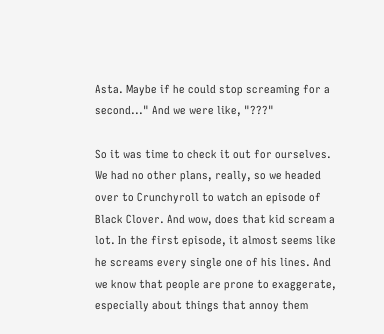Asta. Maybe if he could stop screaming for a second..." And we were like, "???"

So it was time to check it out for ourselves. We had no other plans, really, so we headed over to Crunchyroll to watch an episode of Black Clover. And wow, does that kid scream a lot. In the first episode, it almost seems like he screams every single one of his lines. And we know that people are prone to exaggerate, especially about things that annoy them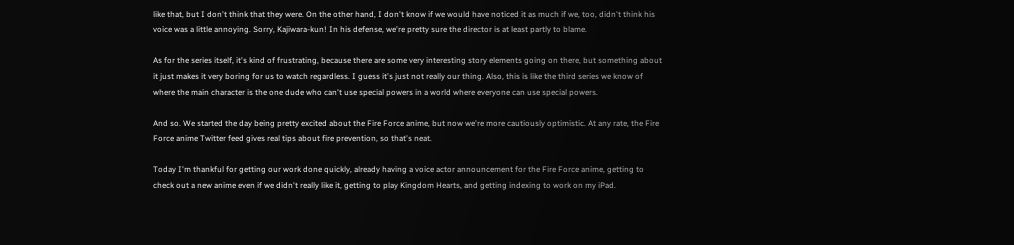like that, but I don't think that they were. On the other hand, I don't know if we would have noticed it as much if we, too, didn't think his voice was a little annoying. Sorry, Kajiwara-kun! In his defense, we're pretty sure the director is at least partly to blame.

As for the series itself, it's kind of frustrating, because there are some very interesting story elements going on there, but something about it just makes it very boring for us to watch regardless. I guess it's just not really our thing. Also, this is like the third series we know of where the main character is the one dude who can't use special powers in a world where everyone can use special powers.

And so. We started the day being pretty excited about the Fire Force anime, but now we're more cautiously optimistic. At any rate, the Fire Force anime Twitter feed gives real tips about fire prevention, so that's neat.

Today I'm thankful for getting our work done quickly, already having a voice actor announcement for the Fire Force anime, getting to check out a new anime even if we didn't really like it, getting to play Kingdom Hearts, and getting indexing to work on my iPad.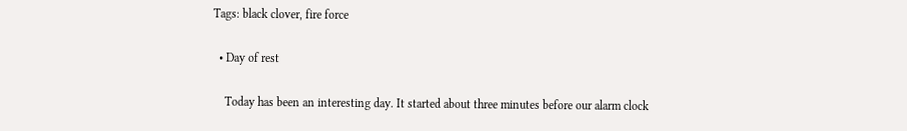Tags: black clover, fire force

  • Day of rest

    Today has been an interesting day. It started about three minutes before our alarm clock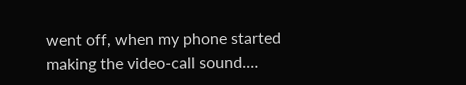went off, when my phone started making the video-call sound.…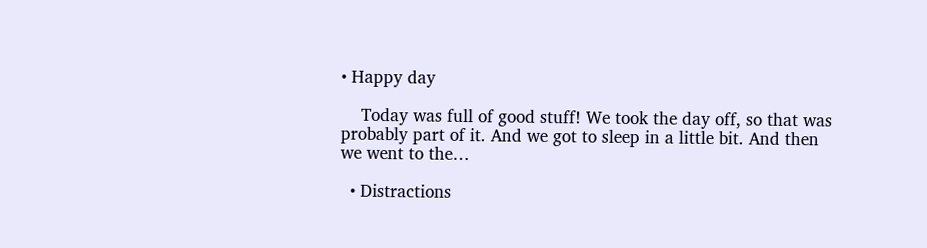• Happy day

    Today was full of good stuff! We took the day off, so that was probably part of it. And we got to sleep in a little bit. And then we went to the…

  • Distractions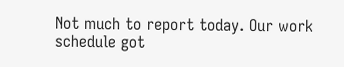Not much to report today. Our work schedule got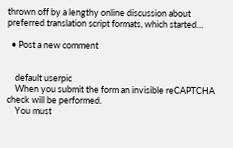thrown off by a lengthy online discussion about preferred translation script formats, which started…

  • Post a new comment


    default userpic
    When you submit the form an invisible reCAPTCHA check will be performed.
    You must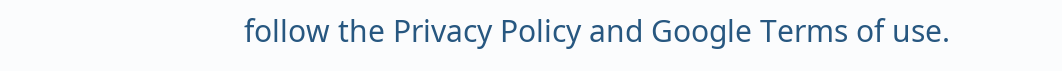follow the Privacy Policy and Google Terms of use.